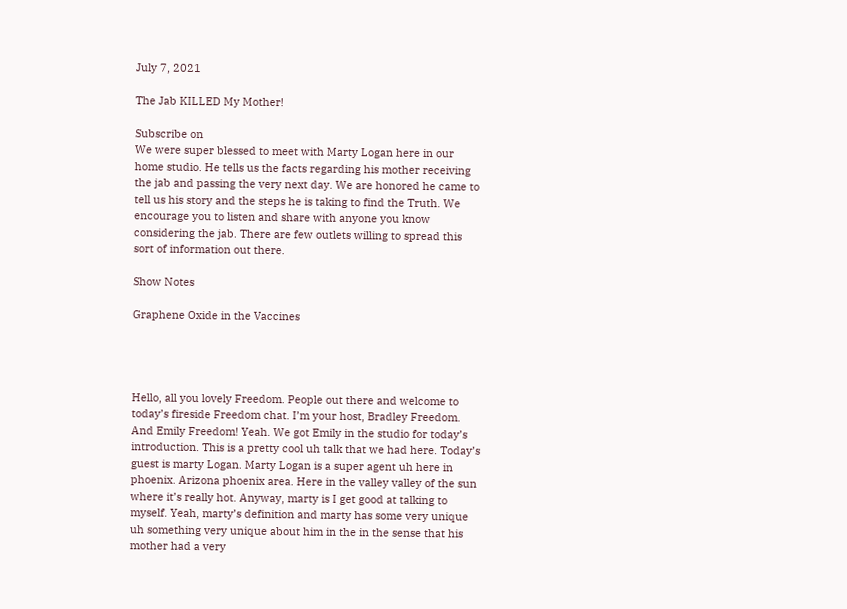July 7, 2021

The Jab KILLED My Mother!

Subscribe on
We were super blessed to meet with Marty Logan here in our home studio. He tells us the facts regarding his mother receiving the jab and passing the very next day. We are honored he came to tell us his story and the steps he is taking to find the Truth. We encourage you to listen and share with anyone you know considering the jab. There are few outlets willing to spread this sort of information out there.

Show Notes

Graphene Oxide in the Vaccines




Hello, all you lovely Freedom. People out there and welcome to today’s fireside Freedom chat. I’m your host, Bradley Freedom. And Emily Freedom! Yeah. We got Emily in the studio for today’s introduction. This is a pretty cool uh talk that we had here. Today’s guest is marty Logan. Marty Logan is a super agent uh here in phoenix. Arizona phoenix area. Here in the valley valley of the sun where it’s really hot. Anyway, marty is I get good at talking to myself. Yeah, marty’s definition and marty has some very unique uh something very unique about him in the in the sense that his mother had a very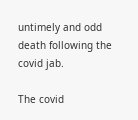untimely and odd death following the covid jab.

The covid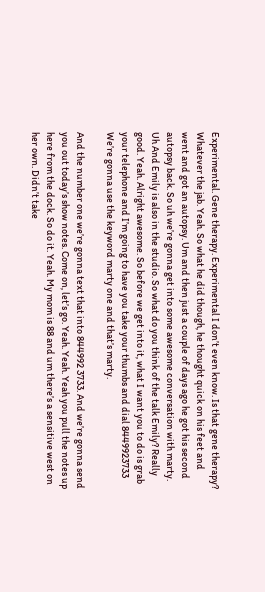Experimental. Gene therapy. Experimental I don’t even know. Is that gene therapy? Whatever the jab. Yeah. So what he did though, he thought quick on his feet and went and got an autopsy. Um and then just a couple of days ago he got his second autopsy back. So uh we’re gonna get into some awesome conversation with marty. Uh And Emily is also in the studio. So what do you think of the talk Emily? Really good. Yeah. Alright awesome. So before we get into it, what I want you to do is grab your telephone and I’m going to have you take your thumbs and dial 8449923733 We’re gonna use the keyword marty one and that’s marty.

And the number one we’re gonna text that into 844992 3733. And we’re gonna send you out today’s show notes. Come on, let’s go. Yeah. Yeah. Yeah you pull the notes up here from the dock. So do it. Yeah. My mom is 88 and um there’s a sensitive west on her own. Didn’t take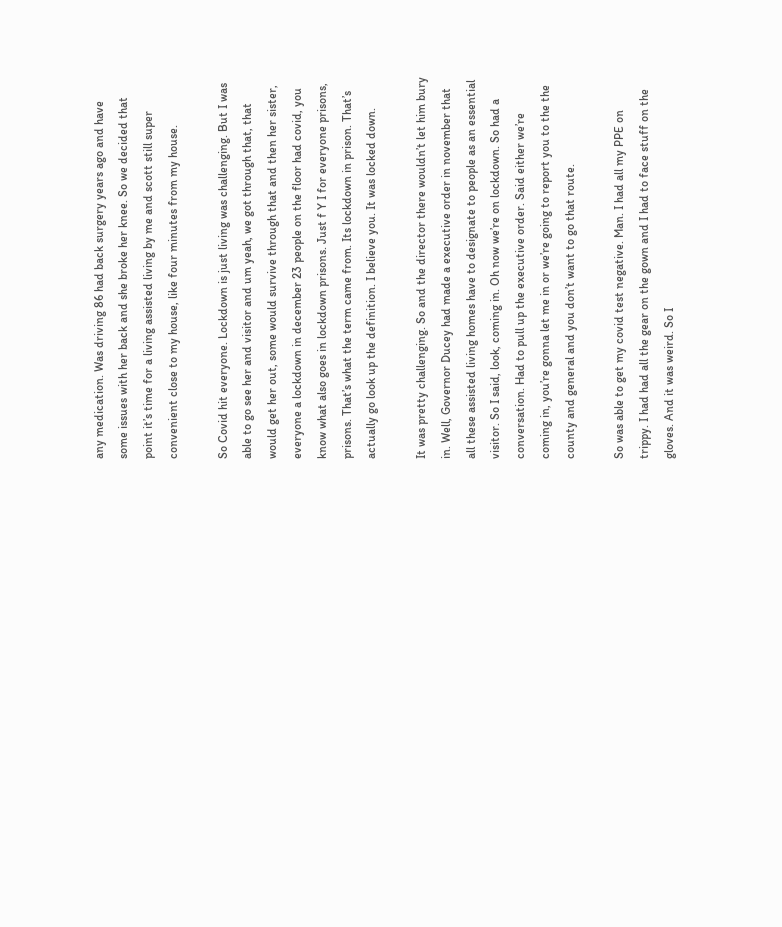any medication. Was driving 86 had back surgery years ago and have some issues with her back and she broke her knee. So we decided that point it’s time for a living assisted living by me and scott still super convenient close to my house, like four minutes from my house.

So Covid hit everyone. Lockdown is just living was challenging. But I was able to go see her and visitor and um yeah, we got through that, that would get her out, some would survive through that and then her sister, everyone a lockdown in december 23 people on the floor had covid, you know what also goes in lockdown prisons. Just f Y I for everyone prisons, prisons. That’s what the term came from. Its lockdown in prison. That’s actually go look up the definition. I believe you. It was locked down.

It was pretty challenging. So and the director there wouldn’t let him bury in. Well, Governor Ducey had made a executive order in november that all these assisted living homes have to designate to people as an essential visitor. So I said, look, coming in. Oh now we’re on lockdown. So had a conversation. Had to pull up the executive order. Said either we’re coming in, you’re gonna let me in or we’re going to report you to the the county and general and you don’t want to go that route.

So was able to get my covid test negative. Man. I had all my PPE on trippy. I had had all the gear on the gown and I had to face stuff on the gloves. And it was weird. So I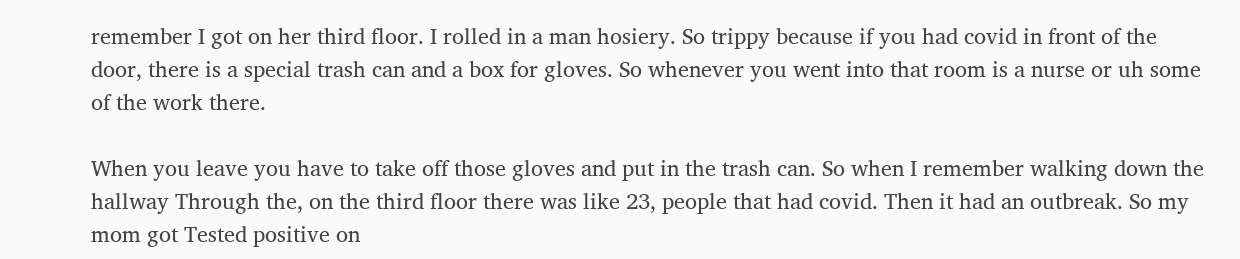remember I got on her third floor. I rolled in a man hosiery. So trippy because if you had covid in front of the door, there is a special trash can and a box for gloves. So whenever you went into that room is a nurse or uh some of the work there.

When you leave you have to take off those gloves and put in the trash can. So when I remember walking down the hallway Through the, on the third floor there was like 23, people that had covid. Then it had an outbreak. So my mom got Tested positive on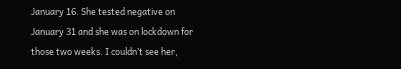January 16. She tested negative on January 31 and she was on lockdown for those two weeks. I couldn’t see her,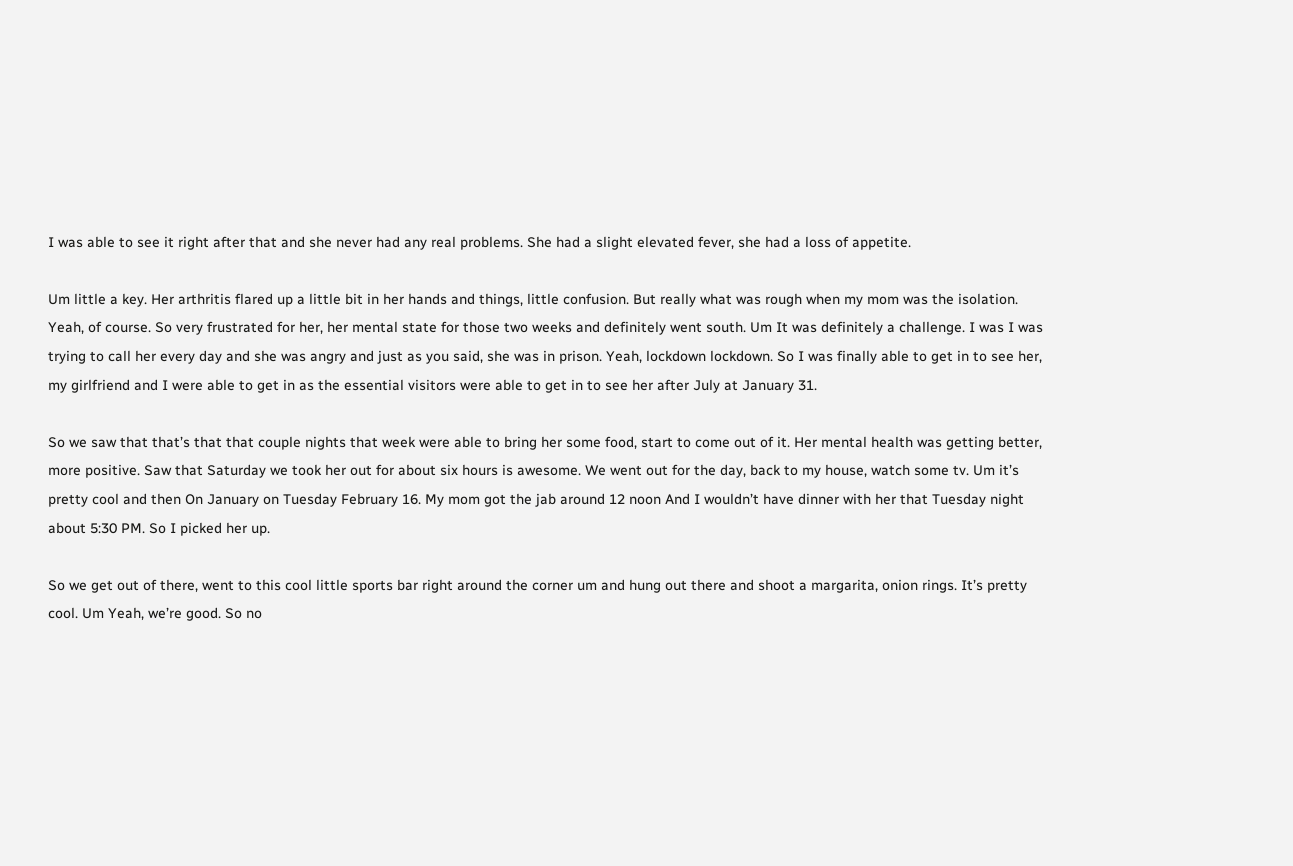I was able to see it right after that and she never had any real problems. She had a slight elevated fever, she had a loss of appetite.

Um little a key. Her arthritis flared up a little bit in her hands and things, little confusion. But really what was rough when my mom was the isolation. Yeah, of course. So very frustrated for her, her mental state for those two weeks and definitely went south. Um It was definitely a challenge. I was I was trying to call her every day and she was angry and just as you said, she was in prison. Yeah, lockdown lockdown. So I was finally able to get in to see her, my girlfriend and I were able to get in as the essential visitors were able to get in to see her after July at January 31.

So we saw that that’s that that couple nights that week were able to bring her some food, start to come out of it. Her mental health was getting better, more positive. Saw that Saturday we took her out for about six hours is awesome. We went out for the day, back to my house, watch some tv. Um it’s pretty cool and then On January on Tuesday February 16. My mom got the jab around 12 noon And I wouldn’t have dinner with her that Tuesday night about 5:30 PM. So I picked her up.

So we get out of there, went to this cool little sports bar right around the corner um and hung out there and shoot a margarita, onion rings. It’s pretty cool. Um Yeah, we’re good. So no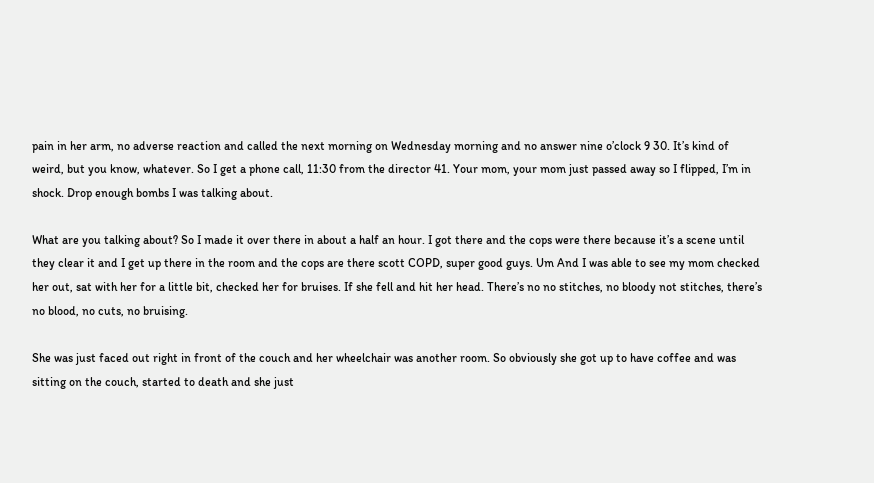pain in her arm, no adverse reaction and called the next morning on Wednesday morning and no answer nine o’clock 9 30. It’s kind of weird, but you know, whatever. So I get a phone call, 11:30 from the director 41. Your mom, your mom just passed away so I flipped, I’m in shock. Drop enough bombs I was talking about.

What are you talking about? So I made it over there in about a half an hour. I got there and the cops were there because it’s a scene until they clear it and I get up there in the room and the cops are there scott COPD, super good guys. Um And I was able to see my mom checked her out, sat with her for a little bit, checked her for bruises. If she fell and hit her head. There’s no no stitches, no bloody not stitches, there’s no blood, no cuts, no bruising.

She was just faced out right in front of the couch and her wheelchair was another room. So obviously she got up to have coffee and was sitting on the couch, started to death and she just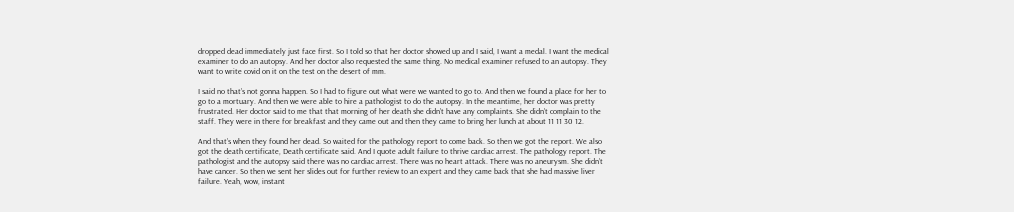dropped dead immediately just face first. So I told so that her doctor showed up and I said, I want a medal. I want the medical examiner to do an autopsy. And her doctor also requested the same thing. No medical examiner refused to an autopsy. They want to write covid on it on the test on the desert of mm.

I said no that’s not gonna happen. So I had to figure out what were we wanted to go to. And then we found a place for her to go to a mortuary. And then we were able to hire a pathologist to do the autopsy. In the meantime, her doctor was pretty frustrated. Her doctor said to me that that morning of her death she didn’t have any complaints. She didn’t complain to the staff. They were in there for breakfast and they came out and then they came to bring her lunch at about 11 11 30 12.

And that’s when they found her dead. So waited for the pathology report to come back. So then we got the report. We also got the death certificate, Death certificate said. And I quote adult failure to thrive cardiac arrest. The pathology report. The pathologist and the autopsy said there was no cardiac arrest. There was no heart attack. There was no aneurysm. She didn’t have cancer. So then we sent her slides out for further review to an expert and they came back that she had massive liver failure. Yeah, wow, instant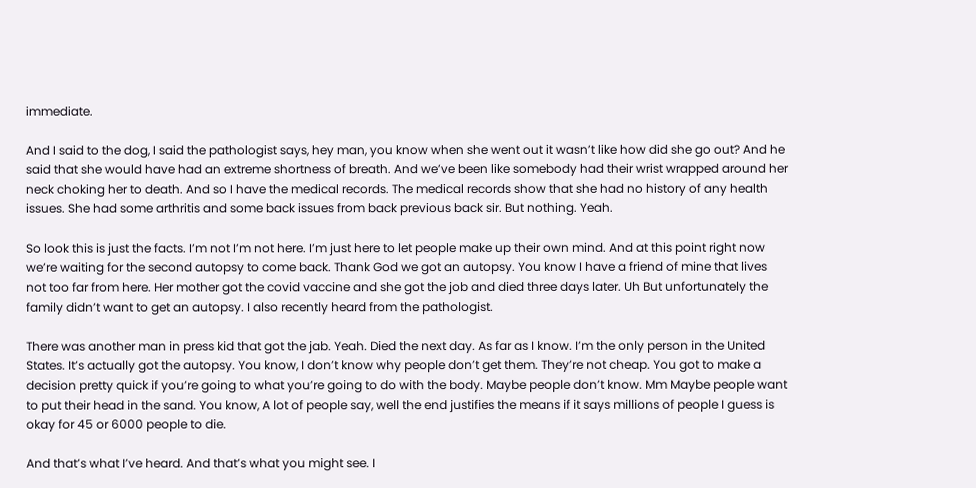immediate.

And I said to the dog, I said the pathologist says, hey man, you know when she went out it wasn’t like how did she go out? And he said that she would have had an extreme shortness of breath. And we’ve been like somebody had their wrist wrapped around her neck choking her to death. And so I have the medical records. The medical records show that she had no history of any health issues. She had some arthritis and some back issues from back previous back sir. But nothing. Yeah.

So look this is just the facts. I’m not I’m not here. I’m just here to let people make up their own mind. And at this point right now we’re waiting for the second autopsy to come back. Thank God we got an autopsy. You know I have a friend of mine that lives not too far from here. Her mother got the covid vaccine and she got the job and died three days later. Uh But unfortunately the family didn’t want to get an autopsy. I also recently heard from the pathologist.

There was another man in press kid that got the jab. Yeah. Died the next day. As far as I know. I’m the only person in the United States. It’s actually got the autopsy. You know, I don’t know why people don’t get them. They’re not cheap. You got to make a decision pretty quick if you’re going to what you’re going to do with the body. Maybe people don’t know. Mm Maybe people want to put their head in the sand. You know, A lot of people say, well the end justifies the means if it says millions of people I guess is okay for 45 or 6000 people to die.

And that’s what I’ve heard. And that’s what you might see. I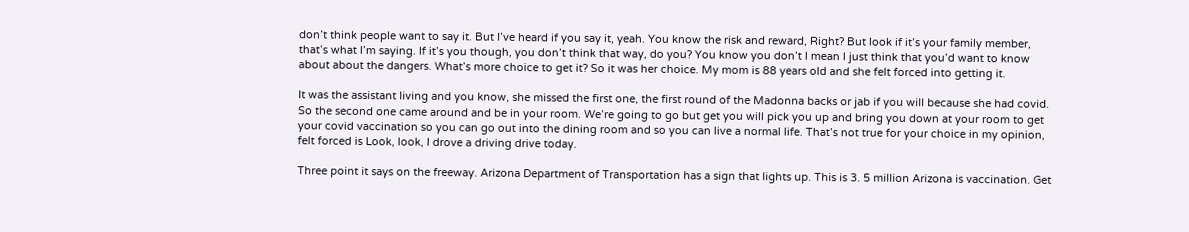don’t think people want to say it. But I’ve heard if you say it, yeah. You know the risk and reward, Right? But look if it’s your family member, that’s what I’m saying. If it’s you though, you don’t think that way, do you? You know you don’t I mean I just think that you’d want to know about about the dangers. What’s more choice to get it? So it was her choice. My mom is 88 years old and she felt forced into getting it.

It was the assistant living and you know, she missed the first one, the first round of the Madonna backs or jab if you will because she had covid. So the second one came around and be in your room. We’re going to go but get you will pick you up and bring you down at your room to get your covid vaccination so you can go out into the dining room and so you can live a normal life. That’s not true for your choice in my opinion, felt forced is Look, look, I drove a driving drive today.

Three point it says on the freeway. Arizona Department of Transportation has a sign that lights up. This is 3. 5 million Arizona is vaccination. Get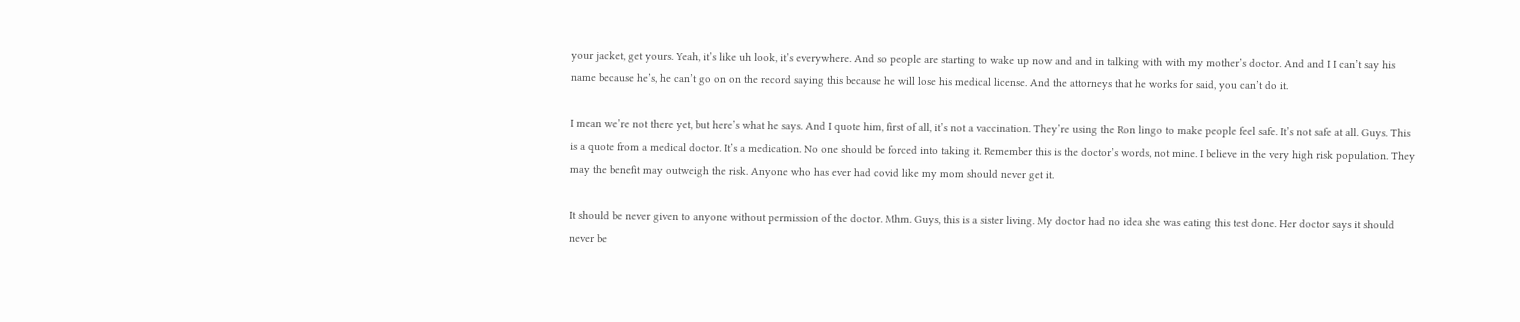your jacket, get yours. Yeah, it’s like uh look, it’s everywhere. And so people are starting to wake up now and and in talking with with my mother’s doctor. And and I I can’t say his name because he’s, he can’t go on on the record saying this because he will lose his medical license. And the attorneys that he works for said, you can’t do it.

I mean we’re not there yet, but here’s what he says. And I quote him, first of all, it’s not a vaccination. They’re using the Ron lingo to make people feel safe. It’s not safe at all. Guys. This is a quote from a medical doctor. It’s a medication. No one should be forced into taking it. Remember this is the doctor’s words, not mine. I believe in the very high risk population. They may the benefit may outweigh the risk. Anyone who has ever had covid like my mom should never get it.

It should be never given to anyone without permission of the doctor. Mhm. Guys, this is a sister living. My doctor had no idea she was eating this test done. Her doctor says it should never be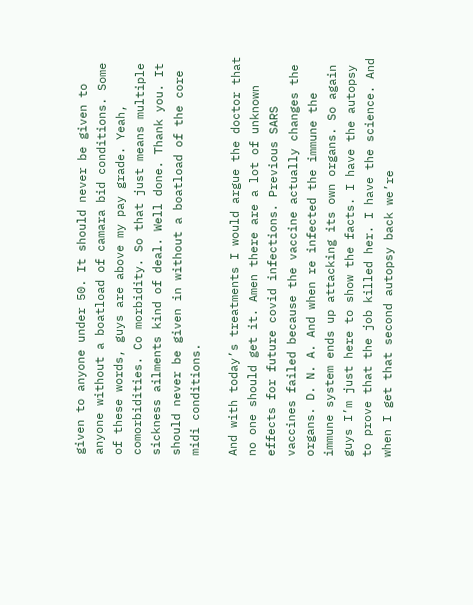given to anyone under 50. It should never be given to anyone without a boatload of camara bid conditions. Some of these words, guys are above my pay grade. Yeah, comorbidities. Co morbidity. So that just means multiple sickness ailments kind of deal. Well done. Thank you. It should never be given in without a boatload of the core midi conditions.

And with today’s treatments I would argue the doctor that no one should get it. Amen there are a lot of unknown effects for future covid infections. Previous SARS vaccines failed because the vaccine actually changes the organs. D. N. A. And when re infected the immune the immune system ends up attacking its own organs. So again guys I’m just here to show the facts. I have the autopsy to prove that the job killed her. I have the science. And when I get that second autopsy back we’re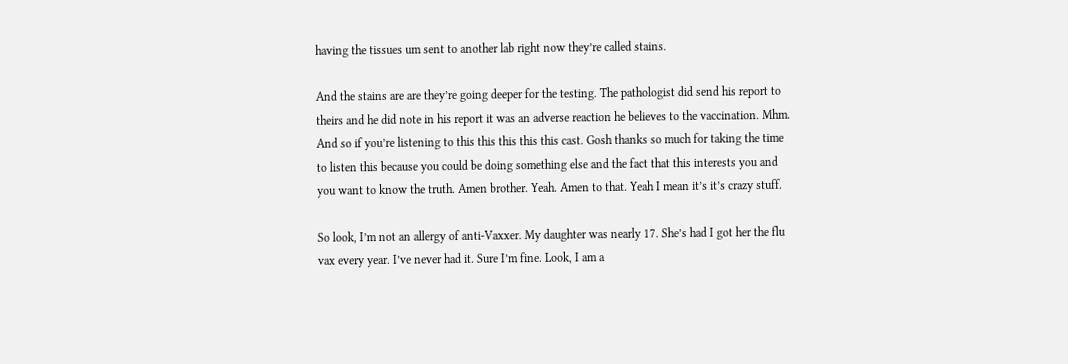having the tissues um sent to another lab right now they’re called stains.

And the stains are are they’re going deeper for the testing. The pathologist did send his report to theirs and he did note in his report it was an adverse reaction he believes to the vaccination. Mhm. And so if you’re listening to this this this this this cast. Gosh thanks so much for taking the time to listen this because you could be doing something else and the fact that this interests you and you want to know the truth. Amen brother. Yeah. Amen to that. Yeah I mean it’s it’s crazy stuff.

So look, I’m not an allergy of anti-Vaxxer. My daughter was nearly 17. She’s had I got her the flu vax every year. I’ve never had it. Sure I’m fine. Look, I am a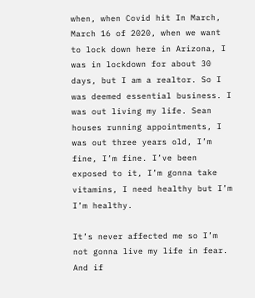when, when Covid hit In March, March 16 of 2020, when we want to lock down here in Arizona, I was in lockdown for about 30 days, but I am a realtor. So I was deemed essential business. I was out living my life. Sean houses running appointments, I was out three years old, I’m fine, I’m fine. I’ve been exposed to it, I’m gonna take vitamins, I need healthy but I’m I’m healthy.

It’s never affected me so I’m not gonna live my life in fear. And if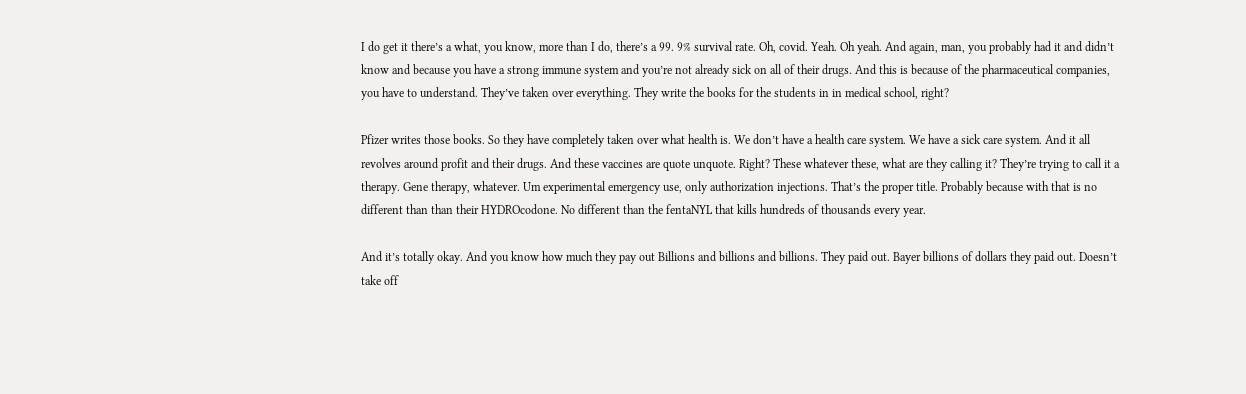I do get it there’s a what, you know, more than I do, there’s a 99. 9% survival rate. Oh, covid. Yeah. Oh yeah. And again, man, you probably had it and didn’t know and because you have a strong immune system and you’re not already sick on all of their drugs. And this is because of the pharmaceutical companies, you have to understand. They’ve taken over everything. They write the books for the students in in medical school, right?

Pfizer writes those books. So they have completely taken over what health is. We don’t have a health care system. We have a sick care system. And it all revolves around profit and their drugs. And these vaccines are quote unquote. Right? These whatever these, what are they calling it? They’re trying to call it a therapy. Gene therapy, whatever. Um experimental emergency use, only authorization injections. That’s the proper title. Probably because with that is no different than than their HYDROcodone. No different than the fentaNYL that kills hundreds of thousands every year.

And it’s totally okay. And you know how much they pay out Billions and billions and billions. They paid out. Bayer billions of dollars they paid out. Doesn’t take off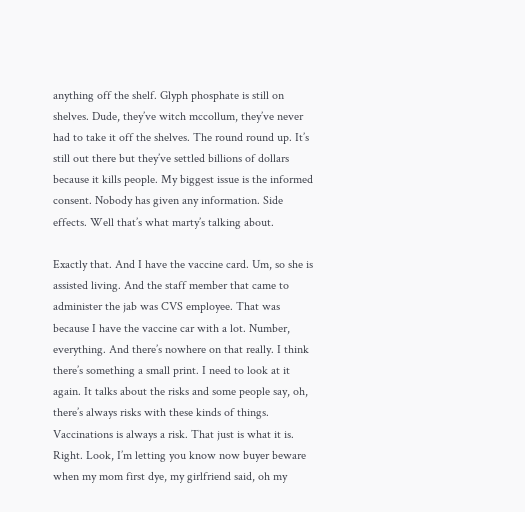anything off the shelf. Glyph phosphate is still on shelves. Dude, they’ve witch mccollum, they’ve never had to take it off the shelves. The round round up. It’s still out there but they’ve settled billions of dollars because it kills people. My biggest issue is the informed consent. Nobody has given any information. Side effects. Well that’s what marty’s talking about.

Exactly that. And I have the vaccine card. Um, so she is assisted living. And the staff member that came to administer the jab was CVS employee. That was because I have the vaccine car with a lot. Number, everything. And there’s nowhere on that really. I think there’s something a small print. I need to look at it again. It talks about the risks and some people say, oh, there’s always risks with these kinds of things. Vaccinations is always a risk. That just is what it is. Right. Look, I’m letting you know now buyer beware when my mom first dye, my girlfriend said, oh my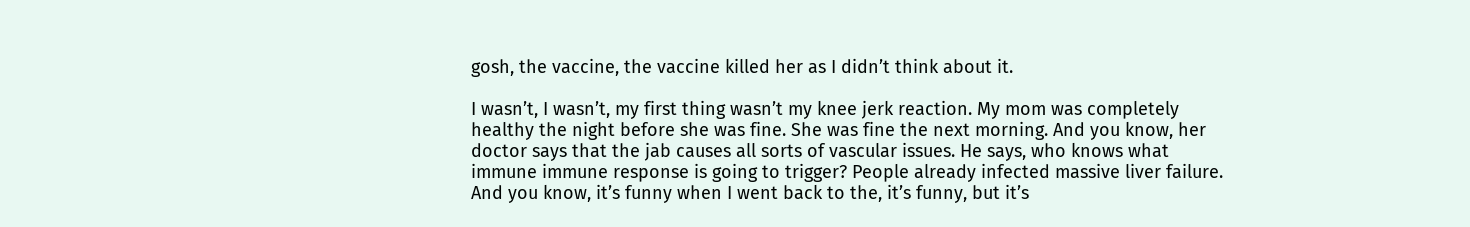gosh, the vaccine, the vaccine killed her as I didn’t think about it.

I wasn’t, I wasn’t, my first thing wasn’t my knee jerk reaction. My mom was completely healthy the night before she was fine. She was fine the next morning. And you know, her doctor says that the jab causes all sorts of vascular issues. He says, who knows what immune immune response is going to trigger? People already infected massive liver failure. And you know, it’s funny when I went back to the, it’s funny, but it’s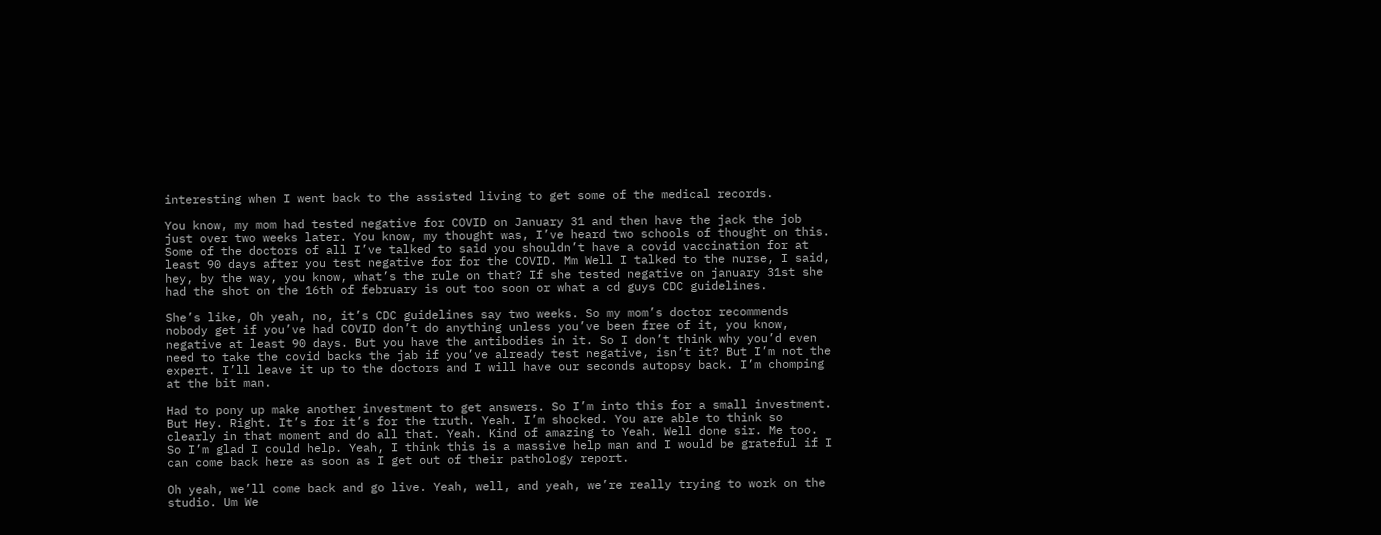interesting when I went back to the assisted living to get some of the medical records.

You know, my mom had tested negative for COVID on January 31 and then have the jack the job just over two weeks later. You know, my thought was, I’ve heard two schools of thought on this. Some of the doctors of all I’ve talked to said you shouldn’t have a covid vaccination for at least 90 days after you test negative for for the COVID. Mm Well I talked to the nurse, I said, hey, by the way, you know, what’s the rule on that? If she tested negative on january 31st she had the shot on the 16th of february is out too soon or what a cd guys CDC guidelines.

She’s like, Oh yeah, no, it’s CDC guidelines say two weeks. So my mom’s doctor recommends nobody get if you’ve had COVID don’t do anything unless you’ve been free of it, you know, negative at least 90 days. But you have the antibodies in it. So I don’t think why you’d even need to take the covid backs the jab if you’ve already test negative, isn’t it? But I’m not the expert. I’ll leave it up to the doctors and I will have our seconds autopsy back. I’m chomping at the bit man.

Had to pony up make another investment to get answers. So I’m into this for a small investment. But Hey. Right. It’s for it’s for the truth. Yeah. I’m shocked. You are able to think so clearly in that moment and do all that. Yeah. Kind of amazing to Yeah. Well done sir. Me too. So I’m glad I could help. Yeah, I think this is a massive help man and I would be grateful if I can come back here as soon as I get out of their pathology report.

Oh yeah, we’ll come back and go live. Yeah, well, and yeah, we’re really trying to work on the studio. Um We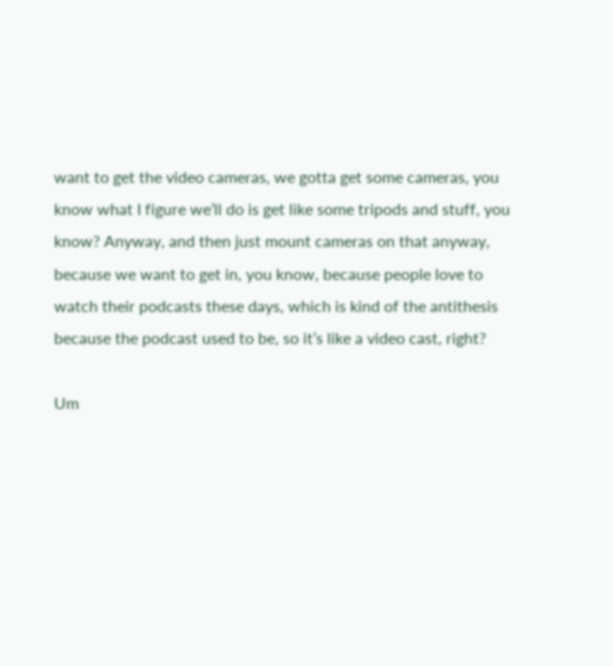want to get the video cameras, we gotta get some cameras, you know what I figure we’ll do is get like some tripods and stuff, you know? Anyway, and then just mount cameras on that anyway, because we want to get in, you know, because people love to watch their podcasts these days, which is kind of the antithesis because the podcast used to be, so it’s like a video cast, right?

Um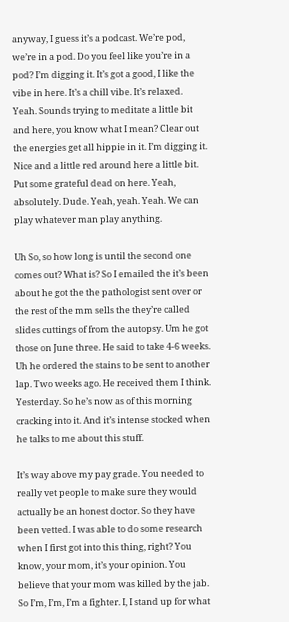anyway, I guess it’s a podcast. We’re pod, we’re in a pod. Do you feel like you’re in a pod? I’m digging it. It’s got a good, I like the vibe in here. It’s a chill vibe. It’s relaxed. Yeah. Sounds trying to meditate a little bit and here, you know what I mean? Clear out the energies get all hippie in it. I’m digging it. Nice and a little red around here a little bit. Put some grateful dead on here. Yeah, absolutely. Dude. Yeah, yeah. Yeah. We can play whatever man play anything.

Uh So, so how long is until the second one comes out? What is? So I emailed the it’s been about he got the the pathologist sent over or the rest of the mm sells the they’re called slides cuttings of from the autopsy. Um he got those on June three. He said to take 4-6 weeks. Uh he ordered the stains to be sent to another lap. Two weeks ago. He received them I think. Yesterday. So he’s now as of this morning cracking into it. And it’s intense stocked when he talks to me about this stuff.

It’s way above my pay grade. You needed to really vet people to make sure they would actually be an honest doctor. So they have been vetted. I was able to do some research when I first got into this thing, right? You know, your mom, it’s your opinion. You believe that your mom was killed by the jab. So I’m, I’m, I’m a fighter. I, I stand up for what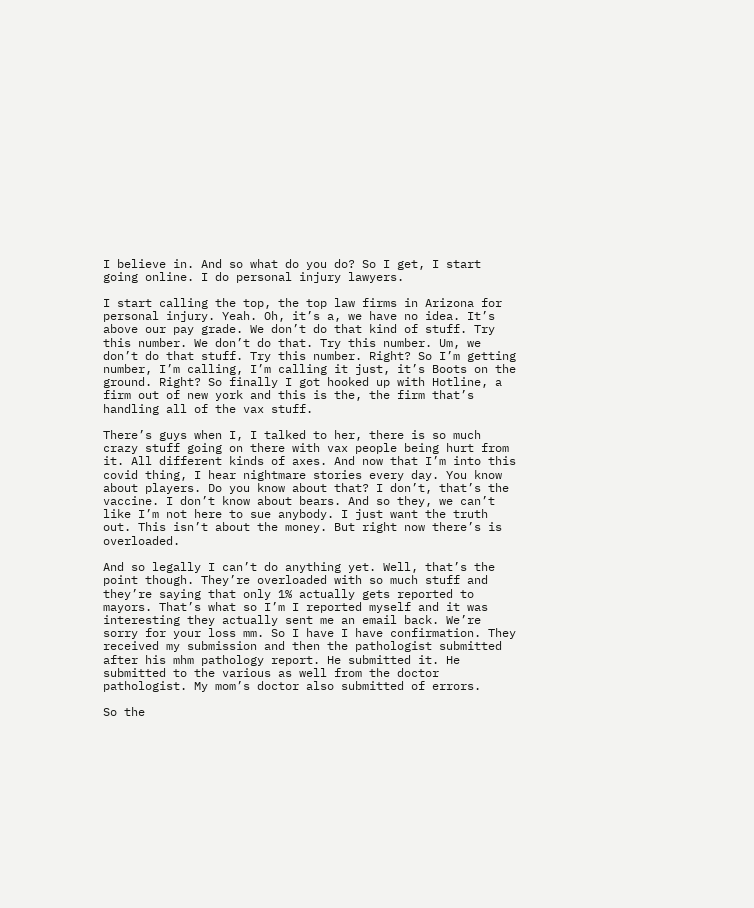I believe in. And so what do you do? So I get, I start going online. I do personal injury lawyers.

I start calling the top, the top law firms in Arizona for personal injury. Yeah. Oh, it’s a, we have no idea. It’s above our pay grade. We don’t do that kind of stuff. Try this number. We don’t do that. Try this number. Um, we don’t do that stuff. Try this number. Right? So I’m getting number, I’m calling, I’m calling it just, it’s Boots on the ground. Right? So finally I got hooked up with Hotline, a firm out of new york and this is the, the firm that’s handling all of the vax stuff.

There’s guys when I, I talked to her, there is so much crazy stuff going on there with vax people being hurt from it. All different kinds of axes. And now that I’m into this covid thing, I hear nightmare stories every day. You know about players. Do you know about that? I don’t, that’s the vaccine. I don’t know about bears. And so they, we can’t like I’m not here to sue anybody. I just want the truth out. This isn’t about the money. But right now there’s is overloaded.

And so legally I can’t do anything yet. Well, that’s the point though. They’re overloaded with so much stuff and they’re saying that only 1% actually gets reported to mayors. That’s what so I’m I reported myself and it was interesting they actually sent me an email back. We’re sorry for your loss mm. So I have I have confirmation. They received my submission and then the pathologist submitted after his mhm pathology report. He submitted it. He submitted to the various as well from the doctor pathologist. My mom’s doctor also submitted of errors.

So the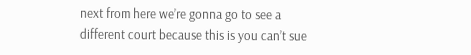next from here we’re gonna go to see a different court because this is you can’t sue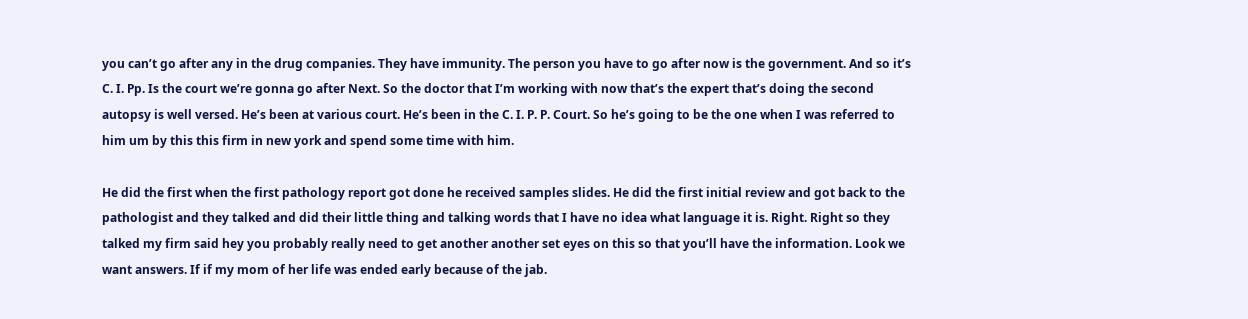you can’t go after any in the drug companies. They have immunity. The person you have to go after now is the government. And so it’s C. I. Pp. Is the court we’re gonna go after Next. So the doctor that I’m working with now that’s the expert that’s doing the second autopsy is well versed. He’s been at various court. He’s been in the C. I. P. P. Court. So he’s going to be the one when I was referred to him um by this this firm in new york and spend some time with him.

He did the first when the first pathology report got done he received samples slides. He did the first initial review and got back to the pathologist and they talked and did their little thing and talking words that I have no idea what language it is. Right. Right so they talked my firm said hey you probably really need to get another another set eyes on this so that you’ll have the information. Look we want answers. If if my mom of her life was ended early because of the jab.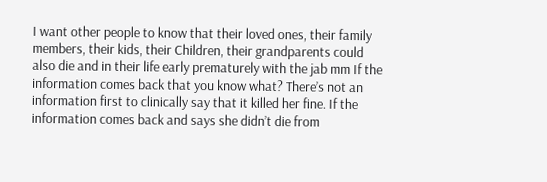I want other people to know that their loved ones, their family members, their kids, their Children, their grandparents could also die and in their life early prematurely with the jab mm If the information comes back that you know what? There’s not an information first to clinically say that it killed her fine. If the information comes back and says she didn’t die from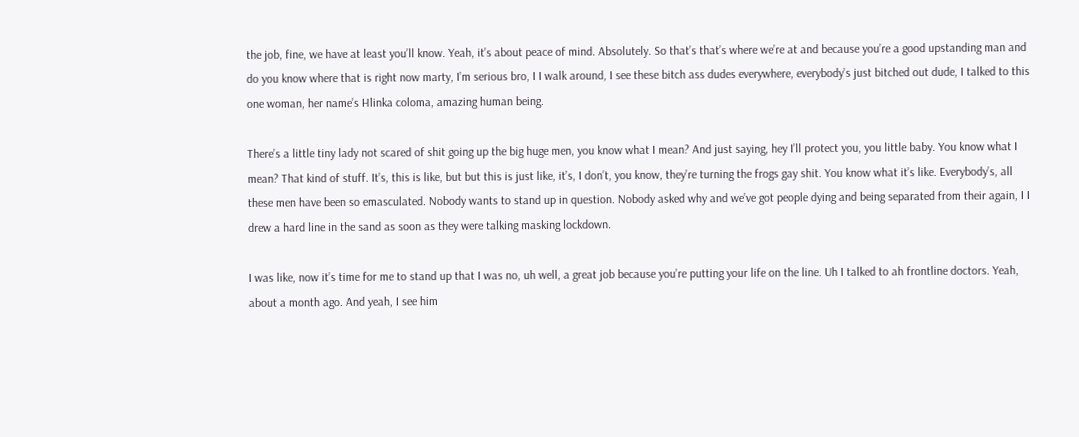the job, fine, we have at least you’ll know. Yeah, it’s about peace of mind. Absolutely. So that’s that’s where we’re at and because you’re a good upstanding man and do you know where that is right now marty, I’m serious bro, I I walk around, I see these bitch ass dudes everywhere, everybody’s just bitched out dude, I talked to this one woman, her name’s Hlinka coloma, amazing human being.

There’s a little tiny lady not scared of shit going up the big huge men, you know what I mean? And just saying, hey I’ll protect you, you little baby. You know what I mean? That kind of stuff. It’s, this is like, but but this is just like, it’s, I don’t, you know, they’re turning the frogs gay shit. You know what it’s like. Everybody’s, all these men have been so emasculated. Nobody wants to stand up in question. Nobody asked why and we’ve got people dying and being separated from their again, I I drew a hard line in the sand as soon as they were talking masking lockdown.

I was like, now it’s time for me to stand up that I was no, uh well, a great job because you’re putting your life on the line. Uh I talked to ah frontline doctors. Yeah, about a month ago. And yeah, I see him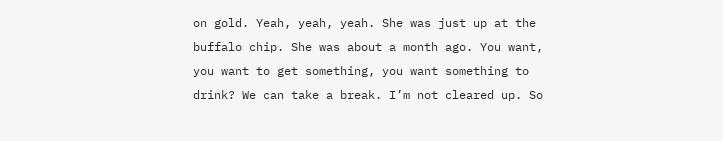on gold. Yeah, yeah, yeah. She was just up at the buffalo chip. She was about a month ago. You want, you want to get something, you want something to drink? We can take a break. I’m not cleared up. So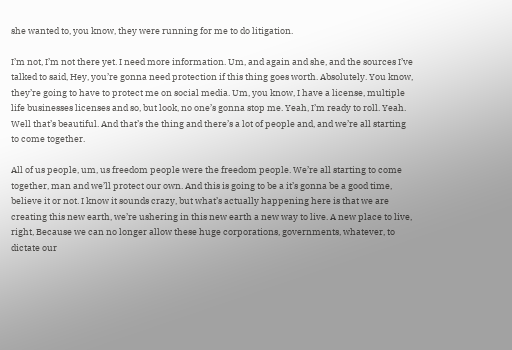she wanted to, you know, they were running for me to do litigation.

I’m not, I’m not there yet. I need more information. Um, and again and she, and the sources I’ve talked to said, Hey, you’re gonna need protection if this thing goes worth. Absolutely. You know, they’re going to have to protect me on social media. Um, you know, I have a license, multiple life businesses licenses and so, but look, no one’s gonna stop me. Yeah, I’m ready to roll. Yeah. Well that’s beautiful. And that’s the thing and there’s a lot of people and, and we’re all starting to come together.

All of us people, um, us freedom people were the freedom people. We’re all starting to come together, man and we’ll protect our own. And this is going to be a it’s gonna be a good time, believe it or not. I know it sounds crazy, but what’s actually happening here is that we are creating this new earth, we’re ushering in this new earth a new way to live. A new place to live, right, Because we can no longer allow these huge corporations, governments, whatever, to dictate our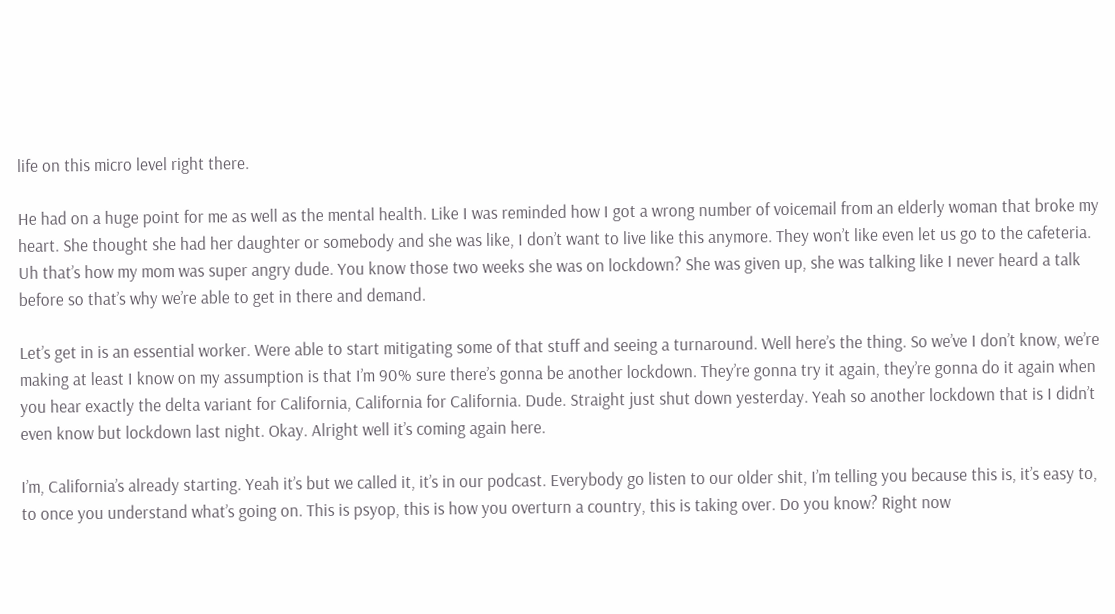life on this micro level right there.

He had on a huge point for me as well as the mental health. Like I was reminded how I got a wrong number of voicemail from an elderly woman that broke my heart. She thought she had her daughter or somebody and she was like, I don’t want to live like this anymore. They won’t like even let us go to the cafeteria. Uh that’s how my mom was super angry dude. You know those two weeks she was on lockdown? She was given up, she was talking like I never heard a talk before so that’s why we’re able to get in there and demand.

Let’s get in is an essential worker. Were able to start mitigating some of that stuff and seeing a turnaround. Well here’s the thing. So we’ve I don’t know, we’re making at least I know on my assumption is that I’m 90% sure there’s gonna be another lockdown. They’re gonna try it again, they’re gonna do it again when you hear exactly the delta variant for California, California for California. Dude. Straight just shut down yesterday. Yeah so another lockdown that is I didn’t even know but lockdown last night. Okay. Alright well it’s coming again here.

I’m, California’s already starting. Yeah it’s but we called it, it’s in our podcast. Everybody go listen to our older shit, I’m telling you because this is, it’s easy to, to once you understand what’s going on. This is psyop, this is how you overturn a country, this is taking over. Do you know? Right now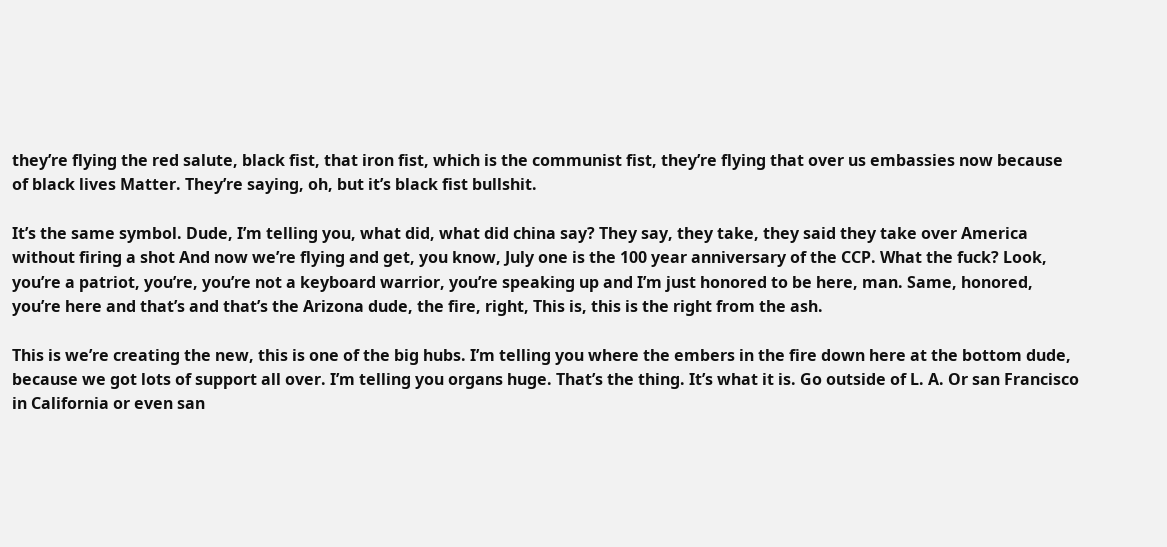they’re flying the red salute, black fist, that iron fist, which is the communist fist, they’re flying that over us embassies now because of black lives Matter. They’re saying, oh, but it’s black fist bullshit.

It’s the same symbol. Dude, I’m telling you, what did, what did china say? They say, they take, they said they take over America without firing a shot And now we’re flying and get, you know, July one is the 100 year anniversary of the CCP. What the fuck? Look, you’re a patriot, you’re, you’re not a keyboard warrior, you’re speaking up and I’m just honored to be here, man. Same, honored, you’re here and that’s and that’s the Arizona dude, the fire, right, This is, this is the right from the ash.

This is we’re creating the new, this is one of the big hubs. I’m telling you where the embers in the fire down here at the bottom dude, because we got lots of support all over. I’m telling you organs huge. That’s the thing. It’s what it is. Go outside of L. A. Or san Francisco in California or even san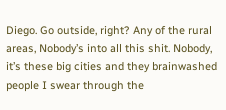Diego. Go outside, right? Any of the rural areas, Nobody’s into all this shit. Nobody, it’s these big cities and they brainwashed people I swear through the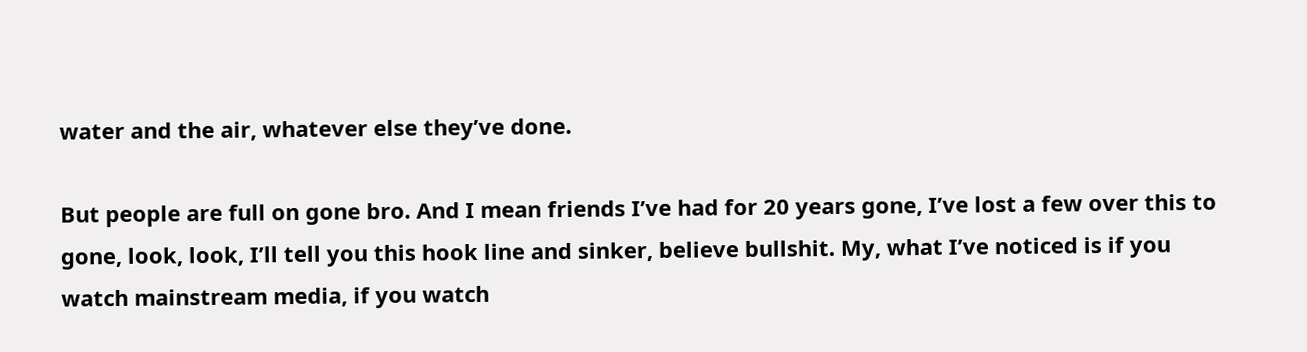water and the air, whatever else they’ve done.

But people are full on gone bro. And I mean friends I’ve had for 20 years gone, I’ve lost a few over this to gone, look, look, I’ll tell you this hook line and sinker, believe bullshit. My, what I’ve noticed is if you watch mainstream media, if you watch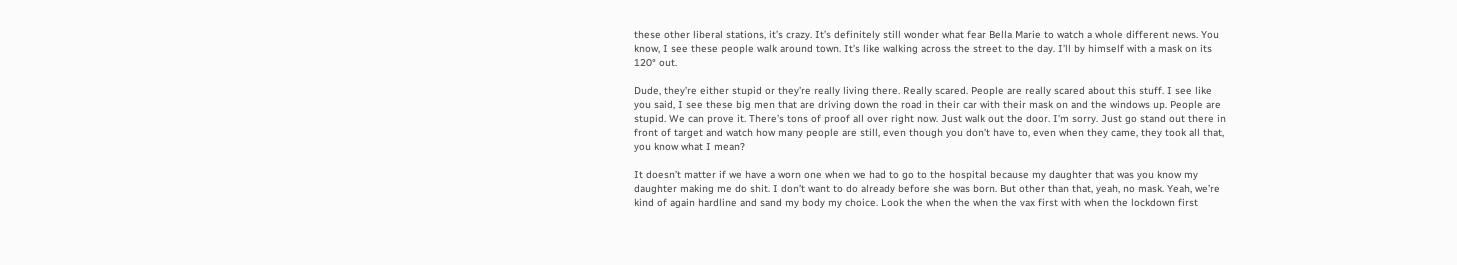these other liberal stations, it’s crazy. It’s definitely still wonder what fear Bella Marie to watch a whole different news. You know, I see these people walk around town. It’s like walking across the street to the day. I’ll by himself with a mask on its 120° out.

Dude, they’re either stupid or they’re really living there. Really scared. People are really scared about this stuff. I see like you said, I see these big men that are driving down the road in their car with their mask on and the windows up. People are stupid. We can prove it. There’s tons of proof all over right now. Just walk out the door. I’m sorry. Just go stand out there in front of target and watch how many people are still, even though you don’t have to, even when they came, they took all that, you know what I mean?

It doesn’t matter if we have a worn one when we had to go to the hospital because my daughter that was you know my daughter making me do shit. I don’t want to do already before she was born. But other than that, yeah, no mask. Yeah, we’re kind of again hardline and sand my body my choice. Look the when the when the vax first with when the lockdown first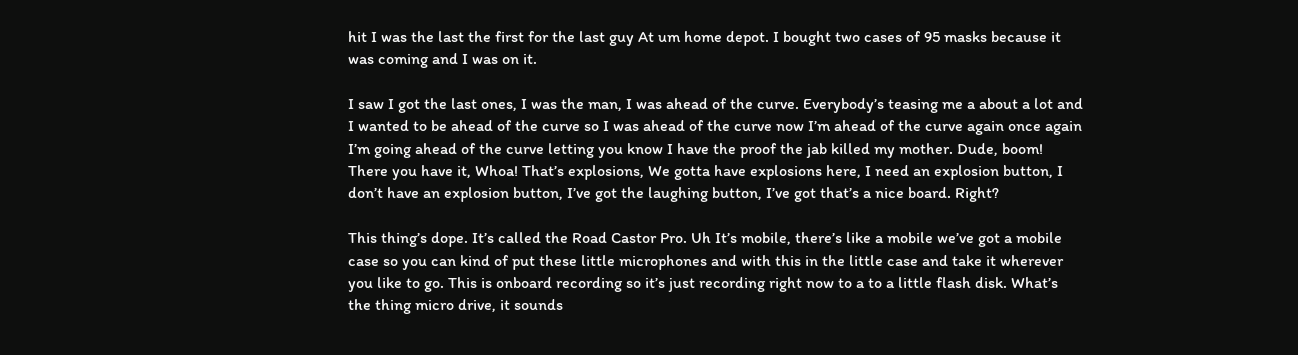hit I was the last the first for the last guy At um home depot. I bought two cases of 95 masks because it was coming and I was on it.

I saw I got the last ones, I was the man, I was ahead of the curve. Everybody’s teasing me a about a lot and I wanted to be ahead of the curve so I was ahead of the curve now I’m ahead of the curve again once again I’m going ahead of the curve letting you know I have the proof the jab killed my mother. Dude, boom! There you have it, Whoa! That’s explosions, We gotta have explosions here, I need an explosion button, I don’t have an explosion button, I’ve got the laughing button, I’ve got that’s a nice board. Right?

This thing’s dope. It’s called the Road Castor Pro. Uh It’s mobile, there’s like a mobile we’ve got a mobile case so you can kind of put these little microphones and with this in the little case and take it wherever you like to go. This is onboard recording so it’s just recording right now to a to a little flash disk. What’s the thing micro drive, it sounds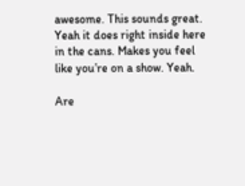awesome. This sounds great. Yeah it does right inside here in the cans. Makes you feel like you’re on a show. Yeah.

Are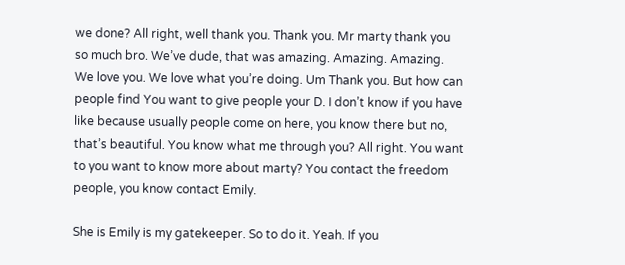we done? All right, well thank you. Thank you. Mr marty thank you so much bro. We’ve dude, that was amazing. Amazing. Amazing. We love you. We love what you’re doing. Um Thank you. But how can people find You want to give people your D. I don’t know if you have like because usually people come on here, you know there but no, that’s beautiful. You know what me through you? All right. You want to you want to know more about marty? You contact the freedom people, you know contact Emily.

She is Emily is my gatekeeper. So to do it. Yeah. If you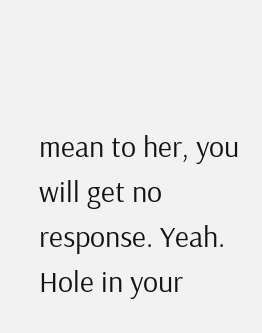mean to her, you will get no response. Yeah. Hole in your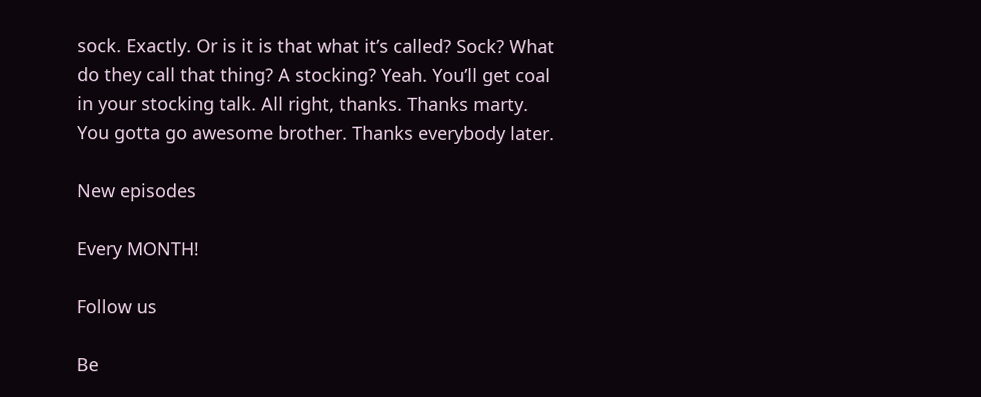sock. Exactly. Or is it is that what it’s called? Sock? What do they call that thing? A stocking? Yeah. You’ll get coal in your stocking talk. All right, thanks. Thanks marty. You gotta go awesome brother. Thanks everybody later.

New episodes

Every MONTH!

Follow us

Be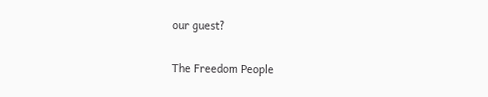our guest?

The Freedom People